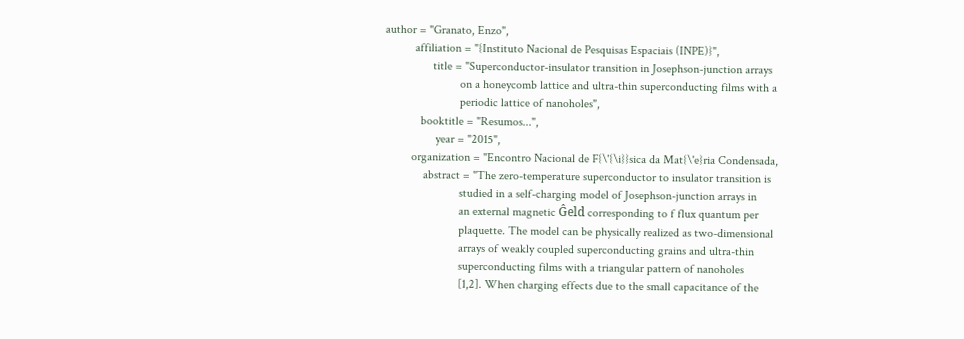author = "Granato, Enzo",
          affiliation = "{Instituto Nacional de Pesquisas Espaciais (INPE)}",
                title = "Superconductor-insulator transition in Josephson-junction arrays
                         on a honeycomb lattice and ultra-thin superconducting films with a
                         periodic lattice of nanoholes",
            booktitle = "Resumos...",
                 year = "2015",
         organization = "Encontro Nacional de F{\'{\i}}sica da Mat{\'e}ria Condensada,
             abstract = "The zero-temperature superconductor to insulator transition is
                         studied in a self-charging model of Josephson-junction arrays in
                         an external magnetic Ĝeld corresponding to f flux quantum per
                         plaquette. The model can be physically realized as two-dimensional
                         arrays of weakly coupled superconducting grains and ultra-thin
                         superconducting films with a triangular pattern of nanoholes
                         [1,2]. When charging effects due to the small capacitance of the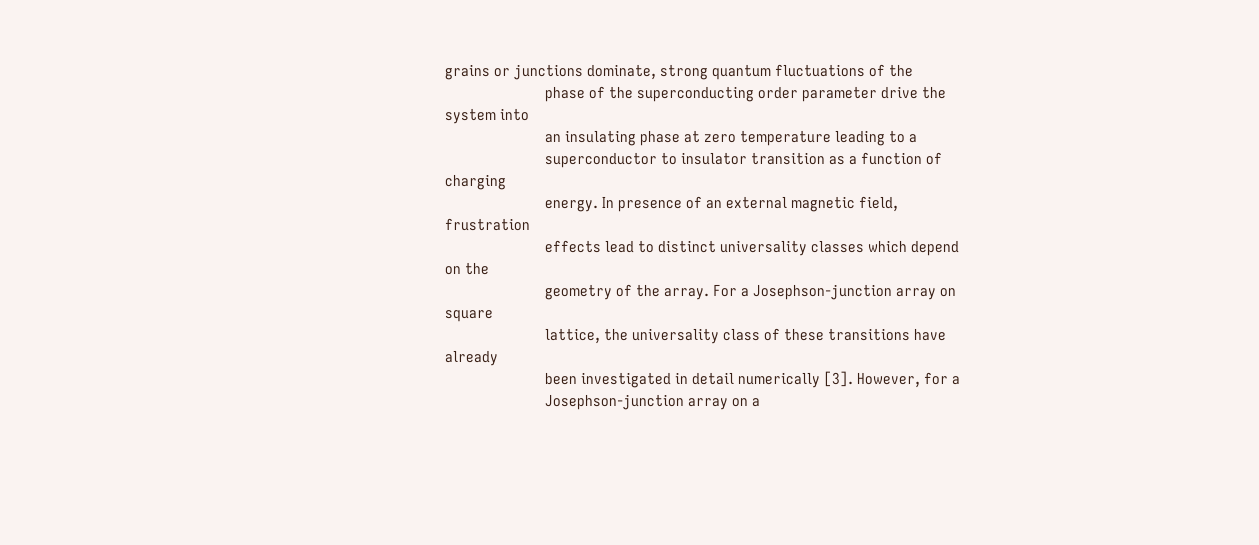grains or junctions dominate, strong quantum fluctuations of the
                         phase of the superconducting order parameter drive the system into
                         an insulating phase at zero temperature leading to a
                         superconductor to insulator transition as a function of charging
                         energy. In presence of an external magnetic field, frustration
                         effects lead to distinct universality classes which depend on the
                         geometry of the array. For a Josephson-junction array on square
                         lattice, the universality class of these transitions have already
                         been investigated in detail numerically [3]. However, for a
                         Josephson-junction array on a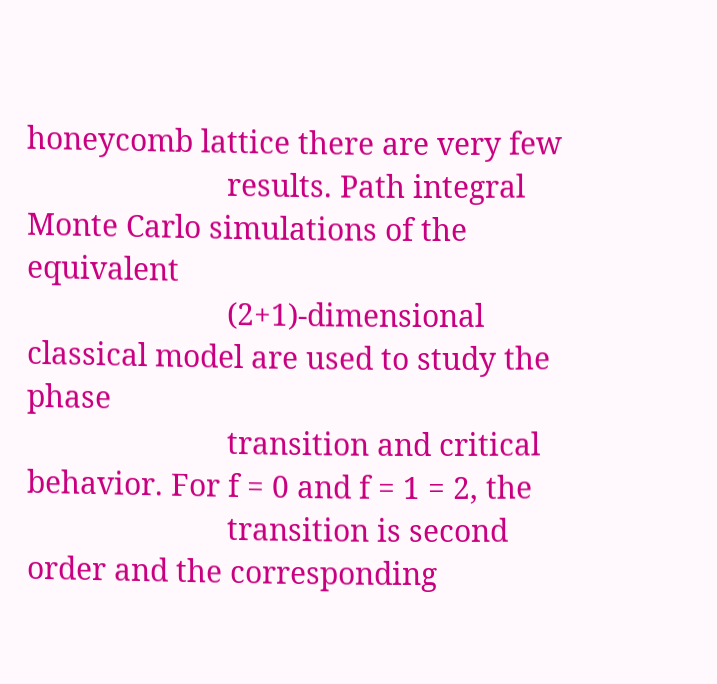honeycomb lattice there are very few
                         results. Path integral Monte Carlo simulations of the equivalent
                         (2+1)-dimensional classical model are used to study the phase
                         transition and critical behavior. For f = 0 and f = 1 = 2, the
                         transition is second order and the corresponding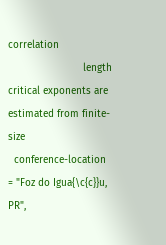correlation
                         length critical exponents are estimated from finite-size
  conference-location = "Foz do Igua{\c{c}}u, PR",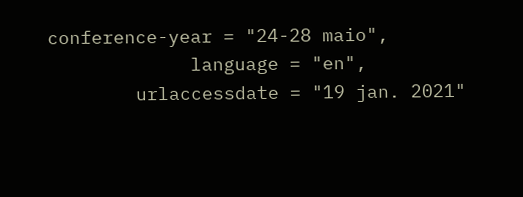conference-year = "24-28 maio",
             language = "en",
        urlaccessdate = "19 jan. 2021"